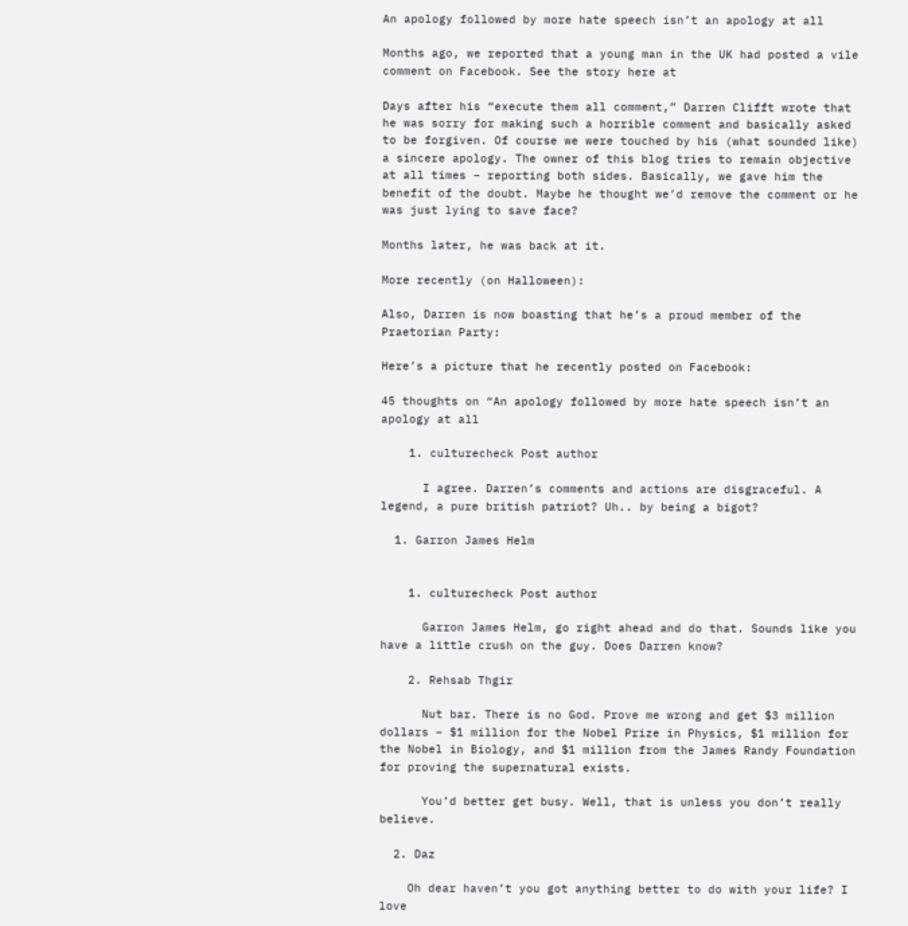An apology followed by more hate speech isn’t an apology at all

Months ago, we reported that a young man in the UK had posted a vile comment on Facebook. See the story here at

Days after his “execute them all comment,” Darren Clifft wrote that he was sorry for making such a horrible comment and basically asked to be forgiven. Of course we were touched by his (what sounded like) a sincere apology. The owner of this blog tries to remain objective at all times – reporting both sides. Basically, we gave him the benefit of the doubt. Maybe he thought we’d remove the comment or he was just lying to save face?

Months later, he was back at it.

More recently (on Halloween):

Also, Darren is now boasting that he’s a proud member of the Praetorian Party:

Here’s a picture that he recently posted on Facebook:

45 thoughts on “An apology followed by more hate speech isn’t an apology at all

    1. culturecheck Post author

      I agree. Darren’s comments and actions are disgraceful. A legend, a pure british patriot? Uh.. by being a bigot?

  1. Garron James Helm


    1. culturecheck Post author

      Garron James Helm, go right ahead and do that. Sounds like you have a little crush on the guy. Does Darren know?

    2. Rehsab Thgir

      Nut bar. There is no God. Prove me wrong and get $3 million dollars – $1 million for the Nobel Prize in Physics, $1 million for the Nobel in Biology, and $1 million from the James Randy Foundation for proving the supernatural exists.

      You’d better get busy. Well, that is unless you don’t really believe.

  2. Daz

    Oh dear haven’t you got anything better to do with your life? I love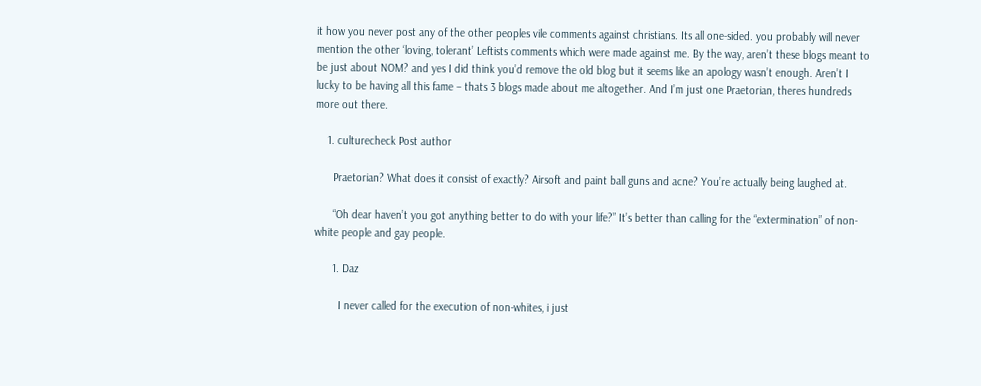it how you never post any of the other peoples vile comments against christians. Its all one-sided. you probably will never mention the other ‘loving, tolerant’ Leftists comments which were made against me. By the way, aren’t these blogs meant to be just about NOM? and yes I did think you’d remove the old blog but it seems like an apology wasn’t enough. Aren’t I lucky to be having all this fame – thats 3 blogs made about me altogether. And I’m just one Praetorian, theres hundreds more out there.

    1. culturecheck Post author

      Praetorian? What does it consist of exactly? Airsoft and paint ball guns and acne? You’re actually being laughed at.

      “Oh dear haven’t you got anything better to do with your life?” It’s better than calling for the “extermination” of non-white people and gay people.

      1. Daz

        I never called for the execution of non-whites, i just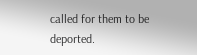called for them to be deported.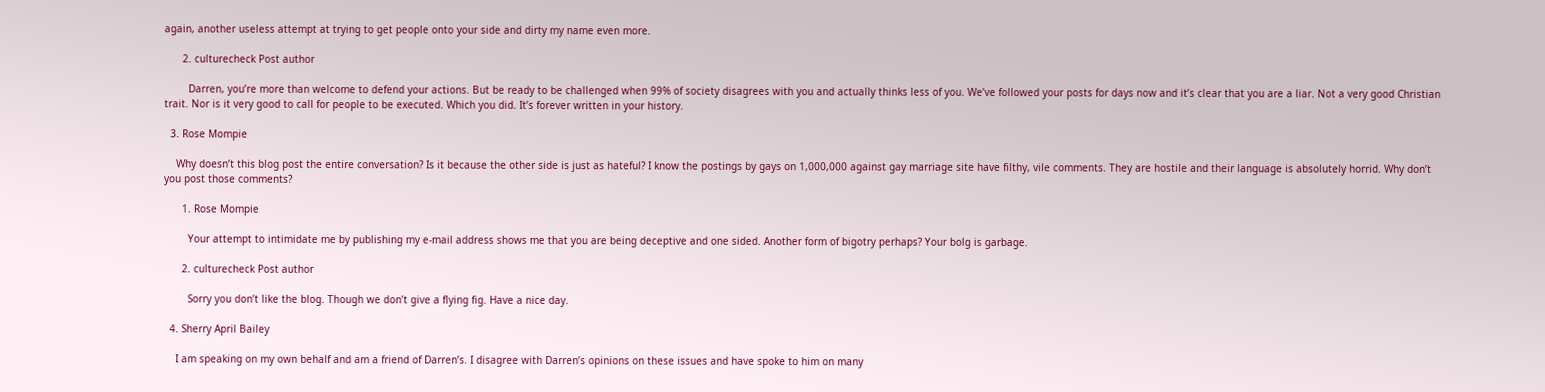again, another useless attempt at trying to get people onto your side and dirty my name even more.

      2. culturecheck Post author

        Darren, you’re more than welcome to defend your actions. But be ready to be challenged when 99% of society disagrees with you and actually thinks less of you. We’ve followed your posts for days now and it’s clear that you are a liar. Not a very good Christian trait. Nor is it very good to call for people to be executed. Which you did. It’s forever written in your history.

  3. Rose Mompie

    Why doesn’t this blog post the entire conversation? Is it because the other side is just as hateful? I know the postings by gays on 1,000,000 against gay marriage site have filthy, vile comments. They are hostile and their language is absolutely horrid. Why don’t you post those comments?

      1. Rose Mompie

        Your attempt to intimidate me by publishing my e-mail address shows me that you are being deceptive and one sided. Another form of bigotry perhaps? Your bolg is garbage.

      2. culturecheck Post author

        Sorry you don’t like the blog. Though we don’t give a flying fig. Have a nice day.

  4. Sherry April Bailey

    I am speaking on my own behalf and am a friend of Darren’s. I disagree with Darren’s opinions on these issues and have spoke to him on many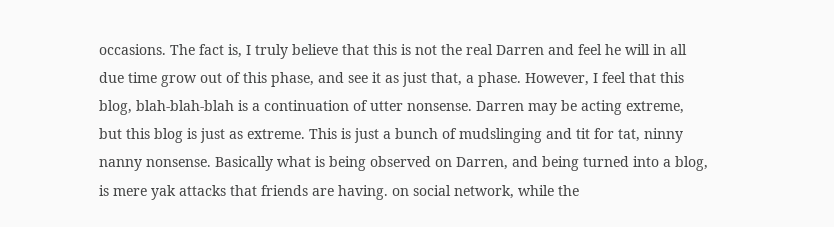occasions. The fact is, I truly believe that this is not the real Darren and feel he will in all due time grow out of this phase, and see it as just that, a phase. However, I feel that this blog, blah-blah-blah is a continuation of utter nonsense. Darren may be acting extreme, but this blog is just as extreme. This is just a bunch of mudslinging and tit for tat, ninny nanny nonsense. Basically what is being observed on Darren, and being turned into a blog, is mere yak attacks that friends are having. on social network, while the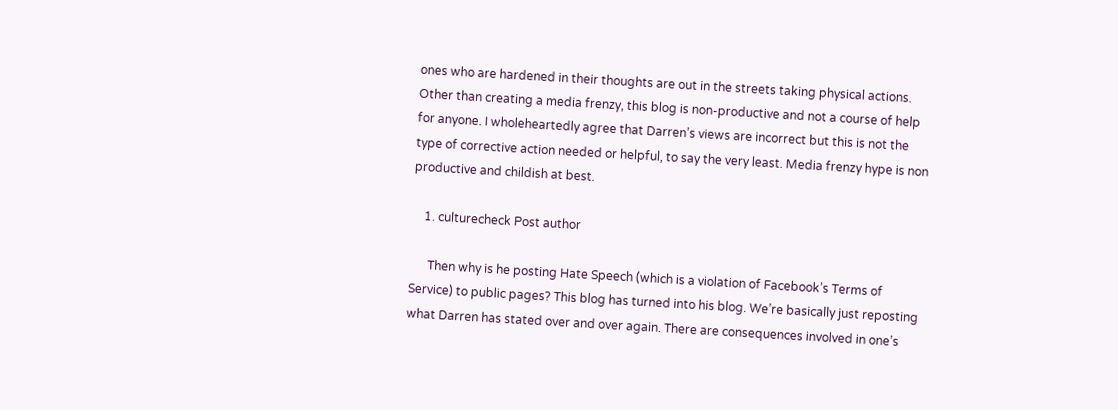ones who are hardened in their thoughts are out in the streets taking physical actions. Other than creating a media frenzy, this blog is non-productive and not a course of help for anyone. I wholeheartedly agree that Darren’s views are incorrect but this is not the type of corrective action needed or helpful, to say the very least. Media frenzy hype is non productive and childish at best.

    1. culturecheck Post author

      Then why is he posting Hate Speech (which is a violation of Facebook’s Terms of Service) to public pages? This blog has turned into his blog. We’re basically just reposting what Darren has stated over and over again. There are consequences involved in one’s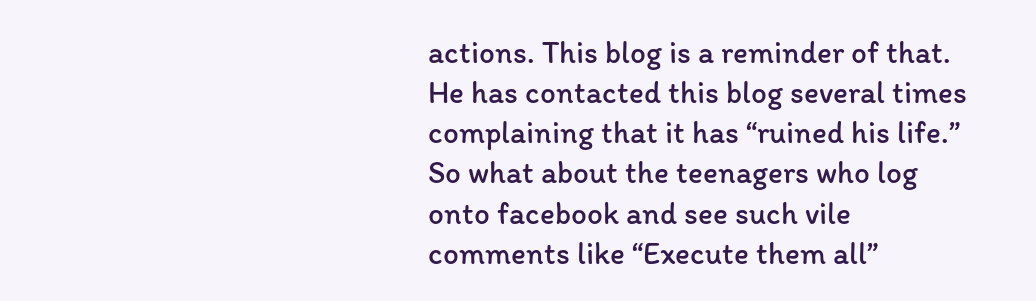actions. This blog is a reminder of that. He has contacted this blog several times complaining that it has “ruined his life.” So what about the teenagers who log onto facebook and see such vile comments like “Execute them all”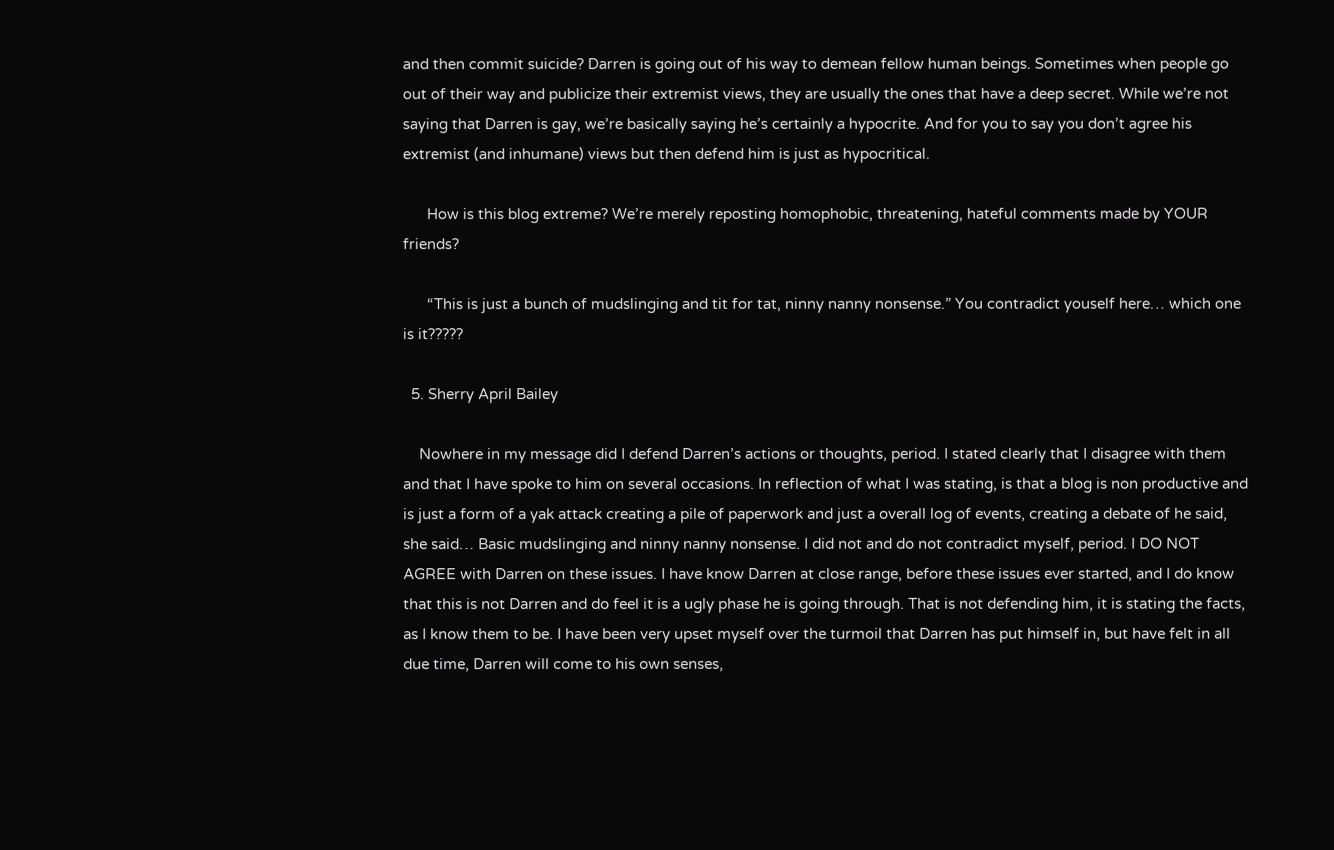and then commit suicide? Darren is going out of his way to demean fellow human beings. Sometimes when people go out of their way and publicize their extremist views, they are usually the ones that have a deep secret. While we’re not saying that Darren is gay, we’re basically saying he’s certainly a hypocrite. And for you to say you don’t agree his extremist (and inhumane) views but then defend him is just as hypocritical.

      How is this blog extreme? We’re merely reposting homophobic, threatening, hateful comments made by YOUR friends?

      “This is just a bunch of mudslinging and tit for tat, ninny nanny nonsense.” You contradict youself here… which one is it?????

  5. Sherry April Bailey

    Nowhere in my message did I defend Darren’s actions or thoughts, period. I stated clearly that I disagree with them and that I have spoke to him on several occasions. In reflection of what I was stating, is that a blog is non productive and is just a form of a yak attack creating a pile of paperwork and just a overall log of events, creating a debate of he said, she said… Basic mudslinging and ninny nanny nonsense. I did not and do not contradict myself, period. I DO NOT AGREE with Darren on these issues. I have know Darren at close range, before these issues ever started, and I do know that this is not Darren and do feel it is a ugly phase he is going through. That is not defending him, it is stating the facts, as I know them to be. I have been very upset myself over the turmoil that Darren has put himself in, but have felt in all due time, Darren will come to his own senses,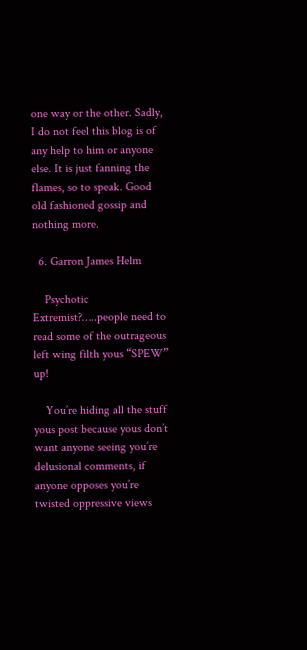one way or the other. Sadly, I do not feel this blog is of any help to him or anyone else. It is just fanning the flames, so to speak. Good old fashioned gossip and nothing more.

  6. Garron James Helm

    Psychotic Extremist?…..people need to read some of the outrageous left wing filth yous “SPEW” up!

    You’re hiding all the stuff yous post because yous don’t want anyone seeing you’re delusional comments, if anyone opposes you’re twisted oppressive views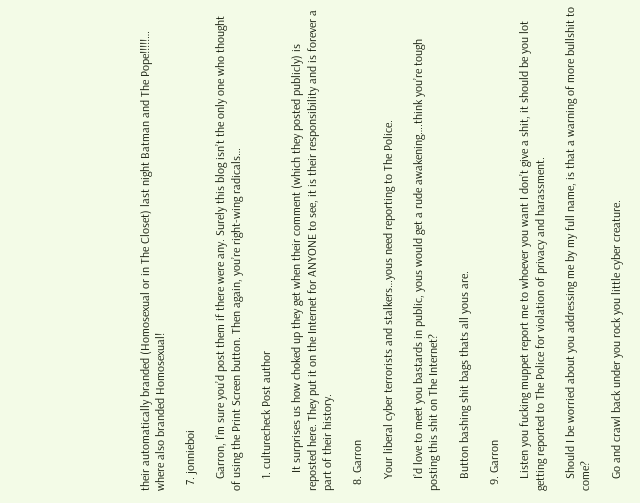their automatically branded (Homosexual or in The Closet) last night Batman and The Pope!!!!!… where also branded Homosexual!

  7. jonnieboi

    Garron, I’m sure you’d post them if there were any. Surely this blog isn’t the only one who thought of using the Print Screen button. Then again, you’re right-wing radicals…

    1. culturecheck Post author

      It surprises us how choked up they get when their comment (which they posted publicly) is reposted here. They put it on the Internet for ANYONE to see, it is their responsibility and is forever a part of their history.

  8. Garron

    Your liberal cyber terrorists and stalkers…yous need reporting to The Police.

    I’d love to meet you bastards in public, yous would get a rude awakening….think you’re tough posting this shit on The Internet?

    Button bashing shit bags thats all yous are.

  9. Garron

    Listen you fucking muppet report me to whoever you want I don’t give a shit, it should be you lot getting reported to The Police for violation of privacy and harassment.

    Should I be worried about you addressing me by my full name, is that a warning of more bullshit to come?

    Go and crawl back under you rock you little cyber creature.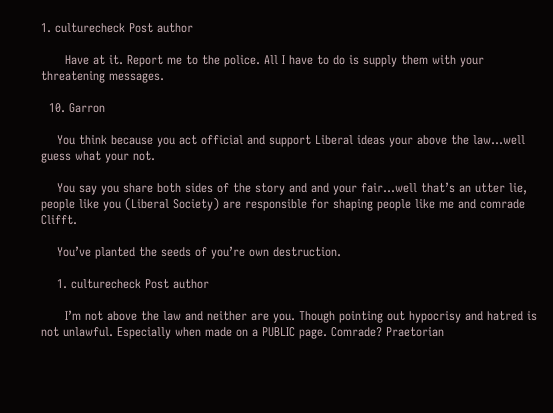1. culturecheck Post author

      Have at it. Report me to the police. All I have to do is supply them with your threatening messages.

  10. Garron

    You think because you act official and support Liberal ideas your above the law…well guess what your not.

    You say you share both sides of the story and and your fair…well that’s an utter lie, people like you (Liberal Society) are responsible for shaping people like me and comrade Clifft.

    You’ve planted the seeds of you’re own destruction.

    1. culturecheck Post author

      I’m not above the law and neither are you. Though pointing out hypocrisy and hatred is not unlawful. Especially when made on a PUBLIC page. Comrade? Praetorian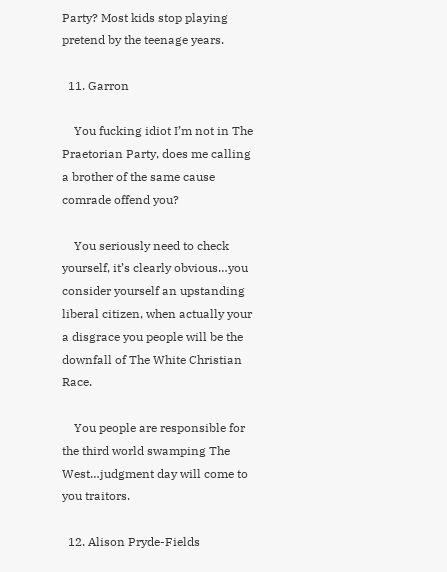Party? Most kids stop playing pretend by the teenage years.

  11. Garron

    You fucking idiot I’m not in The Praetorian Party, does me calling a brother of the same cause comrade offend you?

    You seriously need to check yourself, it’s clearly obvious…you consider yourself an upstanding liberal citizen, when actually your a disgrace you people will be the downfall of The White Christian Race.

    You people are responsible for the third world swamping The West…judgment day will come to you traitors.

  12. Alison Pryde-Fields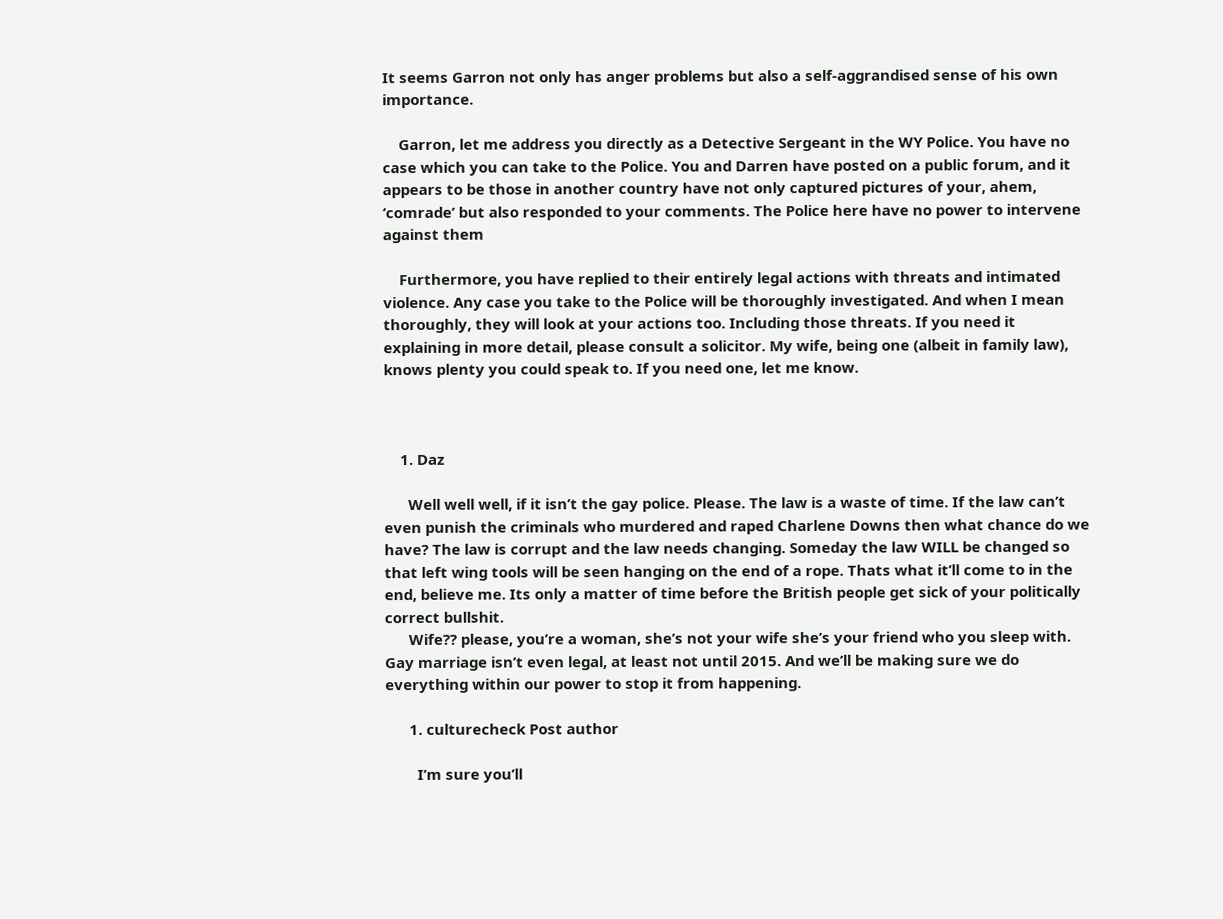It seems Garron not only has anger problems but also a self-aggrandised sense of his own importance.

    Garron, let me address you directly as a Detective Sergeant in the WY Police. You have no case which you can take to the Police. You and Darren have posted on a public forum, and it appears to be those in another country have not only captured pictures of your, ahem, ‘comrade’ but also responded to your comments. The Police here have no power to intervene against them

    Furthermore, you have replied to their entirely legal actions with threats and intimated violence. Any case you take to the Police will be thoroughly investigated. And when I mean thoroughly, they will look at your actions too. Including those threats. If you need it explaining in more detail, please consult a solicitor. My wife, being one (albeit in family law), knows plenty you could speak to. If you need one, let me know.



    1. Daz

      Well well well, if it isn’t the gay police. Please. The law is a waste of time. If the law can’t even punish the criminals who murdered and raped Charlene Downs then what chance do we have? The law is corrupt and the law needs changing. Someday the law WILL be changed so that left wing tools will be seen hanging on the end of a rope. Thats what it’ll come to in the end, believe me. Its only a matter of time before the British people get sick of your politically correct bullshit.
      Wife?? please, you’re a woman, she’s not your wife she’s your friend who you sleep with. Gay marriage isn’t even legal, at least not until 2015. And we’ll be making sure we do everything within our power to stop it from happening.

      1. culturecheck Post author

        I’m sure you’ll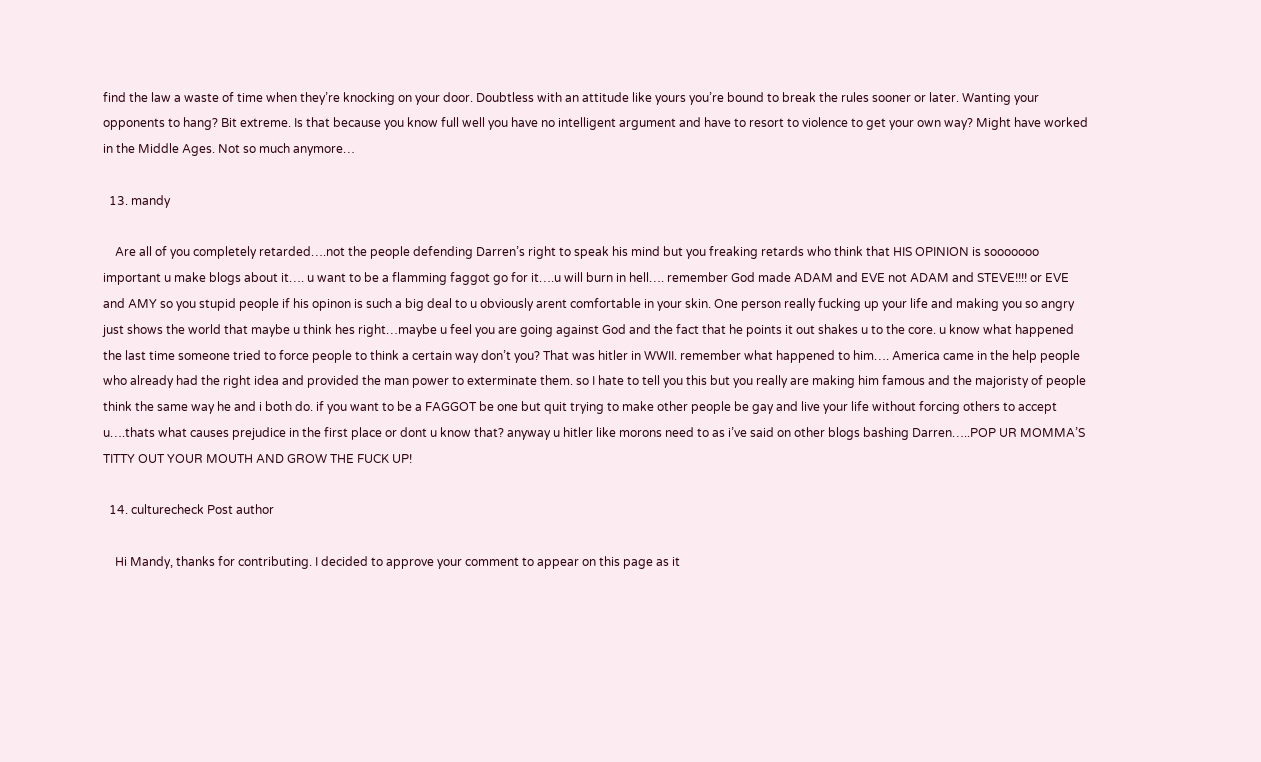find the law a waste of time when they’re knocking on your door. Doubtless with an attitude like yours you’re bound to break the rules sooner or later. Wanting your opponents to hang? Bit extreme. Is that because you know full well you have no intelligent argument and have to resort to violence to get your own way? Might have worked in the Middle Ages. Not so much anymore…

  13. mandy

    Are all of you completely retarded….not the people defending Darren’s right to speak his mind but you freaking retards who think that HIS OPINION is sooooooo important u make blogs about it…. u want to be a flamming faggot go for it….u will burn in hell…. remember God made ADAM and EVE not ADAM and STEVE!!!! or EVE and AMY so you stupid people if his opinon is such a big deal to u obviously arent comfortable in your skin. One person really fucking up your life and making you so angry just shows the world that maybe u think hes right…maybe u feel you are going against God and the fact that he points it out shakes u to the core. u know what happened the last time someone tried to force people to think a certain way don’t you? That was hitler in WWII. remember what happened to him…. America came in the help people who already had the right idea and provided the man power to exterminate them. so I hate to tell you this but you really are making him famous and the majoristy of people think the same way he and i both do. if you want to be a FAGGOT be one but quit trying to make other people be gay and live your life without forcing others to accept u….thats what causes prejudice in the first place or dont u know that? anyway u hitler like morons need to as i’ve said on other blogs bashing Darren…..POP UR MOMMA’S TITTY OUT YOUR MOUTH AND GROW THE FUCK UP!

  14. culturecheck Post author

    Hi Mandy, thanks for contributing. I decided to approve your comment to appear on this page as it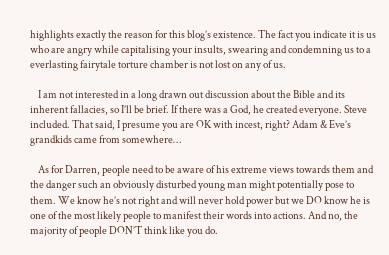highlights exactly the reason for this blog’s existence. The fact you indicate it is us who are angry while capitalising your insults, swearing and condemning us to a everlasting fairytale torture chamber is not lost on any of us.

    I am not interested in a long drawn out discussion about the Bible and its inherent fallacies, so I’ll be brief. If there was a God, he created everyone. Steve included. That said, I presume you are OK with incest, right? Adam & Eve’s grandkids came from somewhere…

    As for Darren, people need to be aware of his extreme views towards them and the danger such an obviously disturbed young man might potentially pose to them. We know he’s not right and will never hold power but we DO know he is one of the most likely people to manifest their words into actions. And no, the majority of people DON’T think like you do.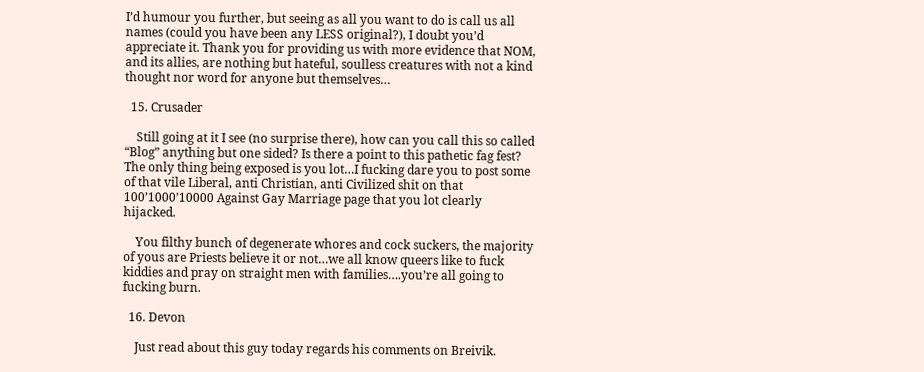I’d humour you further, but seeing as all you want to do is call us all names (could you have been any LESS original?), I doubt you’d appreciate it. Thank you for providing us with more evidence that NOM, and its allies, are nothing but hateful, soulless creatures with not a kind thought nor word for anyone but themselves…

  15. Crusader

    Still going at it I see (no surprise there), how can you call this so called “Blog” anything but one sided? Is there a point to this pathetic fag fest? The only thing being exposed is you lot…I fucking dare you to post some of that vile Liberal, anti Christian, anti Civilized shit on that 100’1000’10000 Against Gay Marriage page that you lot clearly hijacked.

    You filthy bunch of degenerate whores and cock suckers, the majority of yous are Priests believe it or not…we all know queers like to fuck kiddies and pray on straight men with families….you’re all going to fucking burn.

  16. Devon

    Just read about this guy today regards his comments on Breivik.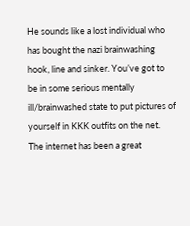He sounds like a lost individual who has bought the nazi brainwashing hook, line and sinker. You’ve got to be in some serious mentally ill/brainwashed state to put pictures of yourself in KKK outfits on the net. The internet has been a great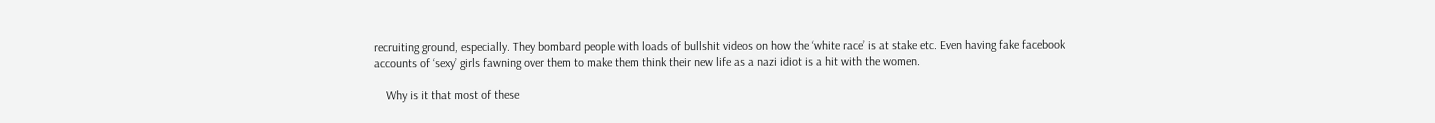recruiting ground, especially. They bombard people with loads of bullshit videos on how the ‘white race’ is at stake etc. Even having fake facebook accounts of ‘sexy’ girls fawning over them to make them think their new life as a nazi idiot is a hit with the women.

    Why is it that most of these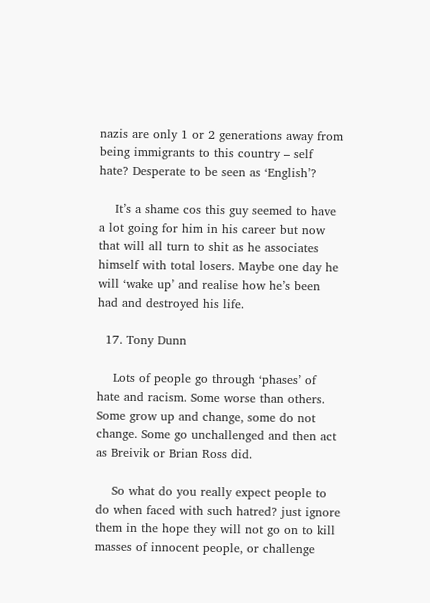nazis are only 1 or 2 generations away from being immigrants to this country – self hate? Desperate to be seen as ‘English’?

    It’s a shame cos this guy seemed to have a lot going for him in his career but now that will all turn to shit as he associates himself with total losers. Maybe one day he will ‘wake up’ and realise how he’s been had and destroyed his life.

  17. Tony Dunn

    Lots of people go through ‘phases’ of hate and racism. Some worse than others. Some grow up and change, some do not change. Some go unchallenged and then act as Breivik or Brian Ross did.

    So what do you really expect people to do when faced with such hatred? just ignore them in the hope they will not go on to kill masses of innocent people, or challenge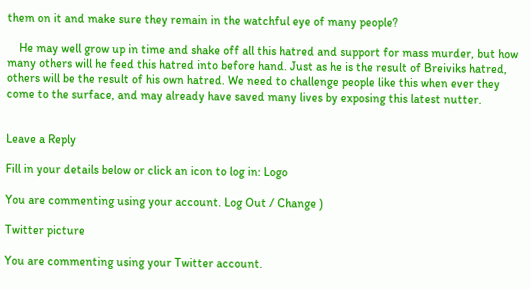them on it and make sure they remain in the watchful eye of many people?

    He may well grow up in time and shake off all this hatred and support for mass murder, but how many others will he feed this hatred into before hand. Just as he is the result of Breiviks hatred, others will be the result of his own hatred. We need to challenge people like this when ever they come to the surface, and may already have saved many lives by exposing this latest nutter.


Leave a Reply

Fill in your details below or click an icon to log in: Logo

You are commenting using your account. Log Out / Change )

Twitter picture

You are commenting using your Twitter account.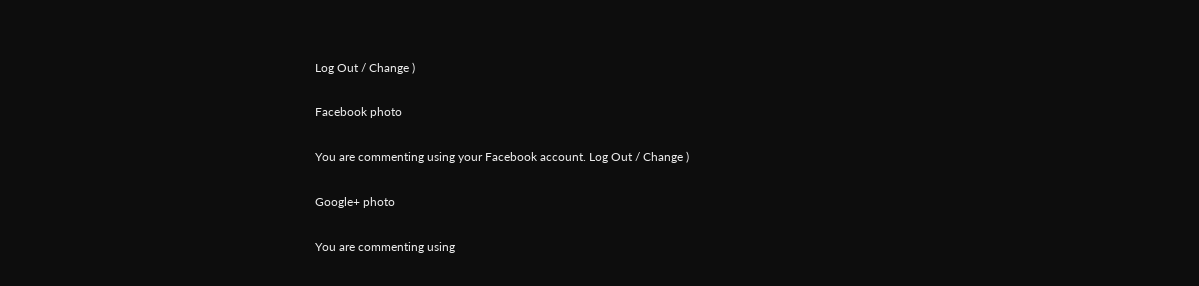Log Out / Change )

Facebook photo

You are commenting using your Facebook account. Log Out / Change )

Google+ photo

You are commenting using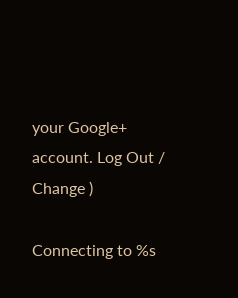your Google+ account. Log Out / Change )

Connecting to %s